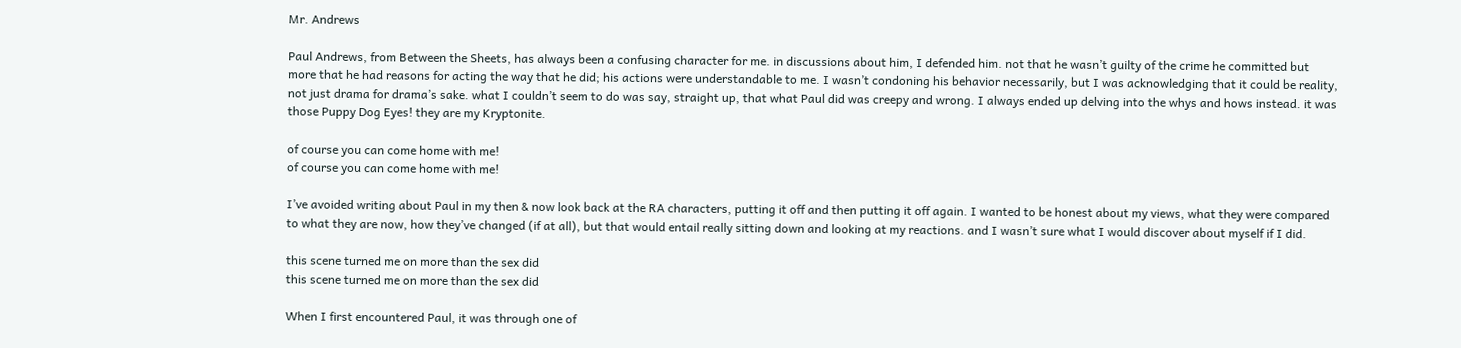Mr. Andrews

Paul Andrews, from Between the Sheets, has always been a confusing character for me. in discussions about him, I defended him. not that he wasn’t guilty of the crime he committed but more that he had reasons for acting the way that he did; his actions were understandable to me. I wasn’t condoning his behavior necessarily, but I was acknowledging that it could be reality, not just drama for drama’s sake. what I couldn’t seem to do was say, straight up, that what Paul did was creepy and wrong. I always ended up delving into the whys and hows instead. it was those Puppy Dog Eyes! they are my Kryptonite.

of course you can come home with me!
of course you can come home with me!

I’ve avoided writing about Paul in my then & now look back at the RA characters, putting it off and then putting it off again. I wanted to be honest about my views, what they were compared to what they are now, how they’ve changed (if at all), but that would entail really sitting down and looking at my reactions. and I wasn’t sure what I would discover about myself if I did.

this scene turned me on more than the sex did
this scene turned me on more than the sex did

When I first encountered Paul, it was through one of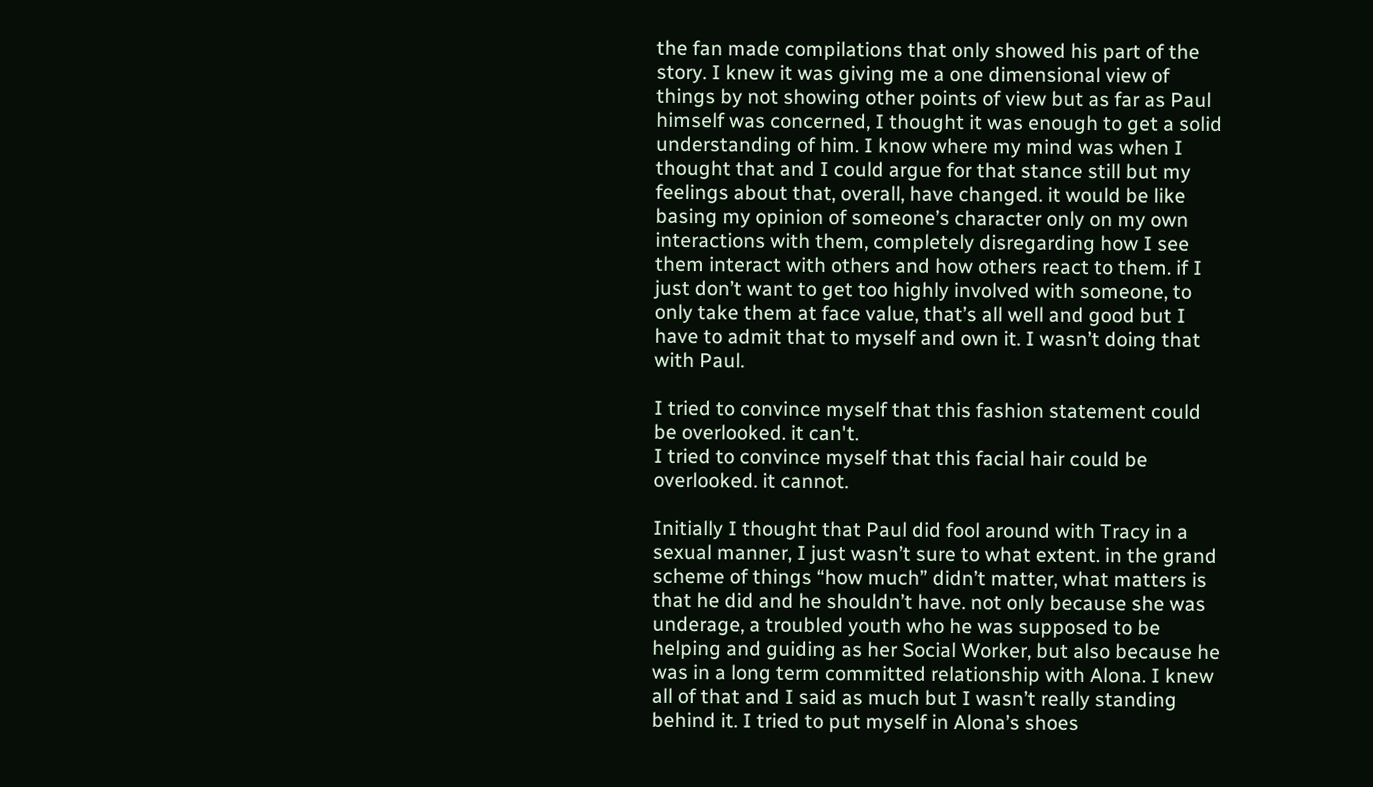the fan made compilations that only showed his part of the story. I knew it was giving me a one dimensional view of things by not showing other points of view but as far as Paul himself was concerned, I thought it was enough to get a solid understanding of him. I know where my mind was when I thought that and I could argue for that stance still but my feelings about that, overall, have changed. it would be like basing my opinion of someone’s character only on my own interactions with them, completely disregarding how I see them interact with others and how others react to them. if I just don’t want to get too highly involved with someone, to only take them at face value, that’s all well and good but I have to admit that to myself and own it. I wasn’t doing that with Paul.

I tried to convince myself that this fashion statement could be overlooked. it can't.
I tried to convince myself that this facial hair could be overlooked. it cannot.

Initially I thought that Paul did fool around with Tracy in a sexual manner, I just wasn’t sure to what extent. in the grand scheme of things “how much” didn’t matter, what matters is that he did and he shouldn’t have. not only because she was underage, a troubled youth who he was supposed to be helping and guiding as her Social Worker, but also because he was in a long term committed relationship with Alona. I knew all of that and I said as much but I wasn’t really standing behind it. I tried to put myself in Alona’s shoes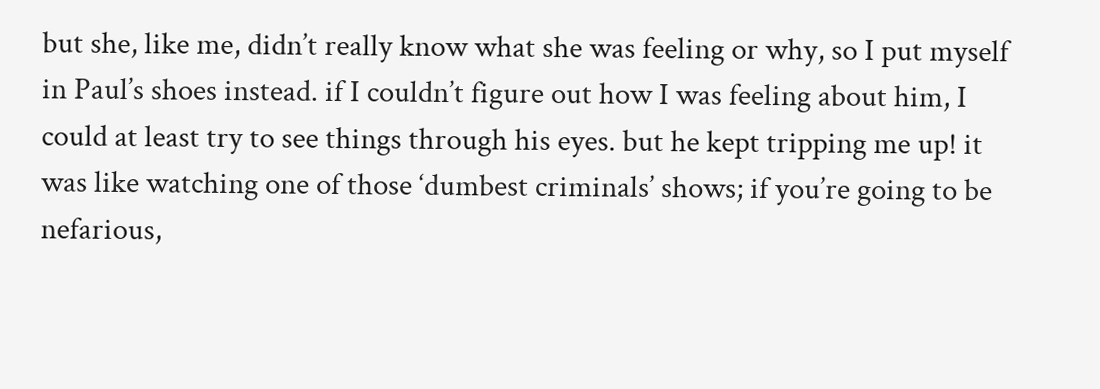but she, like me, didn’t really know what she was feeling or why, so I put myself in Paul’s shoes instead. if I couldn’t figure out how I was feeling about him, I could at least try to see things through his eyes. but he kept tripping me up! it was like watching one of those ‘dumbest criminals’ shows; if you’re going to be nefarious,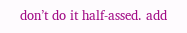don’t do it half-assed. add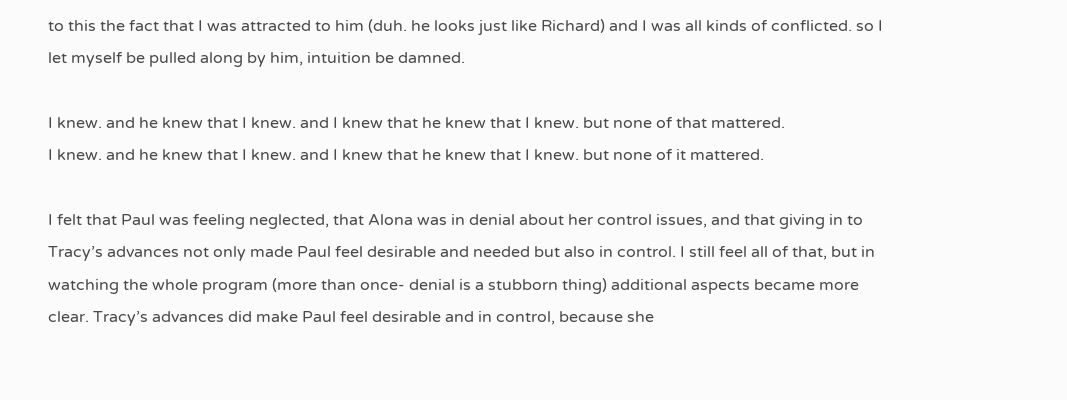to this the fact that I was attracted to him (duh. he looks just like Richard) and I was all kinds of conflicted. so I let myself be pulled along by him, intuition be damned.

I knew. and he knew that I knew. and I knew that he knew that I knew. but none of that mattered.
I knew. and he knew that I knew. and I knew that he knew that I knew. but none of it mattered.

I felt that Paul was feeling neglected, that Alona was in denial about her control issues, and that giving in to Tracy’s advances not only made Paul feel desirable and needed but also in control. I still feel all of that, but in watching the whole program (more than once- denial is a stubborn thing) additional aspects became more clear. Tracy’s advances did make Paul feel desirable and in control, because she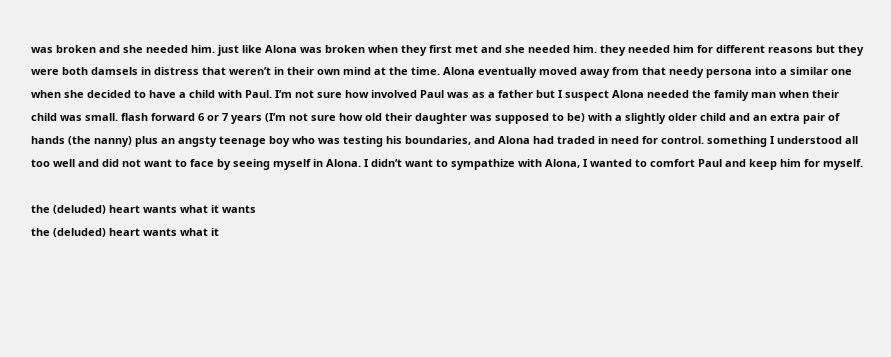was broken and she needed him. just like Alona was broken when they first met and she needed him. they needed him for different reasons but they were both damsels in distress that weren’t in their own mind at the time. Alona eventually moved away from that needy persona into a similar one when she decided to have a child with Paul. I’m not sure how involved Paul was as a father but I suspect Alona needed the family man when their child was small. flash forward 6 or 7 years (I’m not sure how old their daughter was supposed to be) with a slightly older child and an extra pair of hands (the nanny) plus an angsty teenage boy who was testing his boundaries, and Alona had traded in need for control. something I understood all too well and did not want to face by seeing myself in Alona. I didn’t want to sympathize with Alona, I wanted to comfort Paul and keep him for myself.

the (deluded) heart wants what it wants
the (deluded) heart wants what it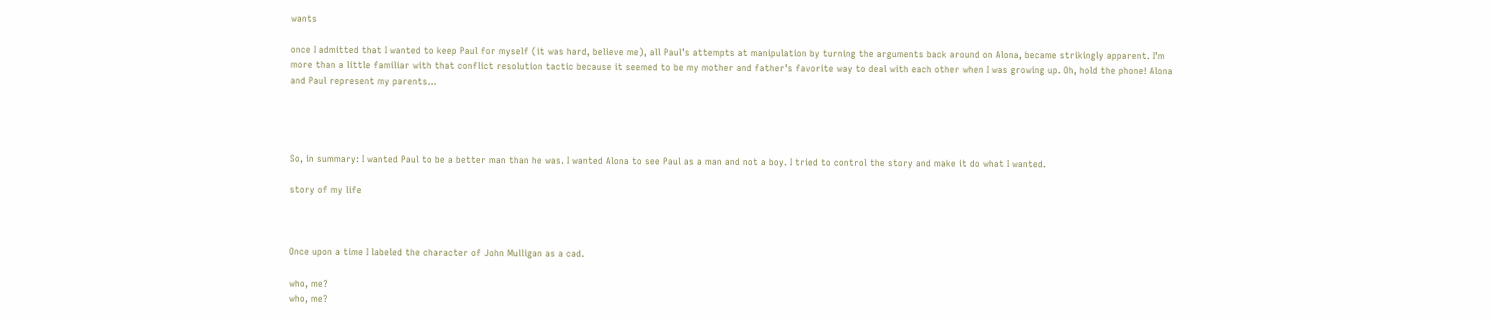wants

once I admitted that I wanted to keep Paul for myself (it was hard, believe me), all Paul’s attempts at manipulation by turning the arguments back around on Alona, became strikingly apparent. I’m more than a little familiar with that conflict resolution tactic because it seemed to be my mother and father’s favorite way to deal with each other when I was growing up. Oh, hold the phone! Alona and Paul represent my parents…




So, in summary: I wanted Paul to be a better man than he was. I wanted Alona to see Paul as a man and not a boy. I tried to control the story and make it do what I wanted.

story of my life



Once upon a time I labeled the character of John Mulligan as a cad.

who, me?
who, me?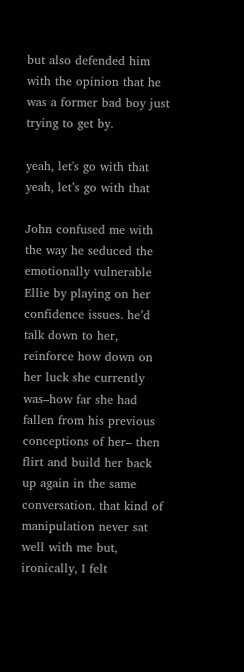but also defended him with the opinion that he was a former bad boy just trying to get by.

yeah, let's go with that
yeah, let’s go with that

John confused me with the way he seduced the emotionally vulnerable Ellie by playing on her confidence issues. he’d talk down to her, reinforce how down on her luck she currently was–how far she had fallen from his previous conceptions of her– then flirt and build her back up again in the same conversation. that kind of manipulation never sat well with me but, ironically, I felt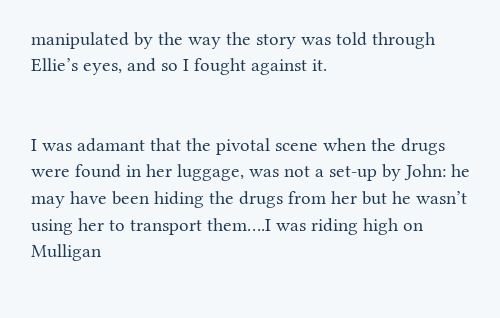manipulated by the way the story was told through Ellie’s eyes, and so I fought against it.


I was adamant that the pivotal scene when the drugs were found in her luggage, was not a set-up by John: he may have been hiding the drugs from her but he wasn’t using her to transport them….I was riding high on Mulligan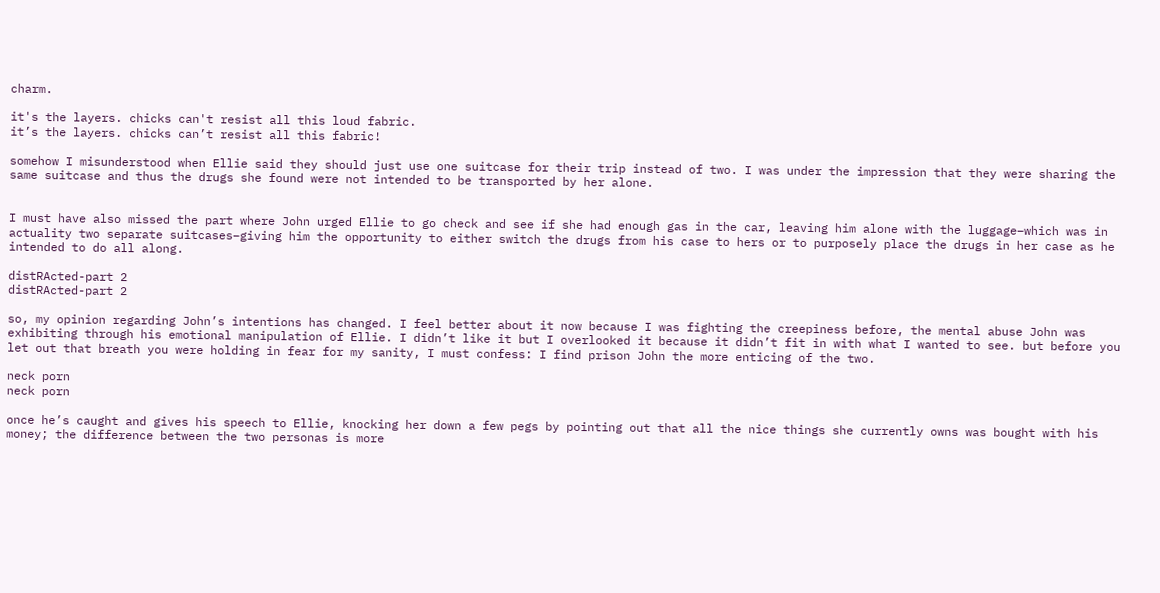charm.

it's the layers. chicks can't resist all this loud fabric.
it’s the layers. chicks can’t resist all this fabric!

somehow I misunderstood when Ellie said they should just use one suitcase for their trip instead of two. I was under the impression that they were sharing the same suitcase and thus the drugs she found were not intended to be transported by her alone.


I must have also missed the part where John urged Ellie to go check and see if she had enough gas in the car, leaving him alone with the luggage–which was in actuality two separate suitcases–giving him the opportunity to either switch the drugs from his case to hers or to purposely place the drugs in her case as he intended to do all along.

distRActed-part 2
distRActed-part 2

so, my opinion regarding John’s intentions has changed. I feel better about it now because I was fighting the creepiness before, the mental abuse John was exhibiting through his emotional manipulation of Ellie. I didn’t like it but I overlooked it because it didn’t fit in with what I wanted to see. but before you let out that breath you were holding in fear for my sanity, I must confess: I find prison John the more enticing of the two.

neck porn
neck porn

once he’s caught and gives his speech to Ellie, knocking her down a few pegs by pointing out that all the nice things she currently owns was bought with his money; the difference between the two personas is more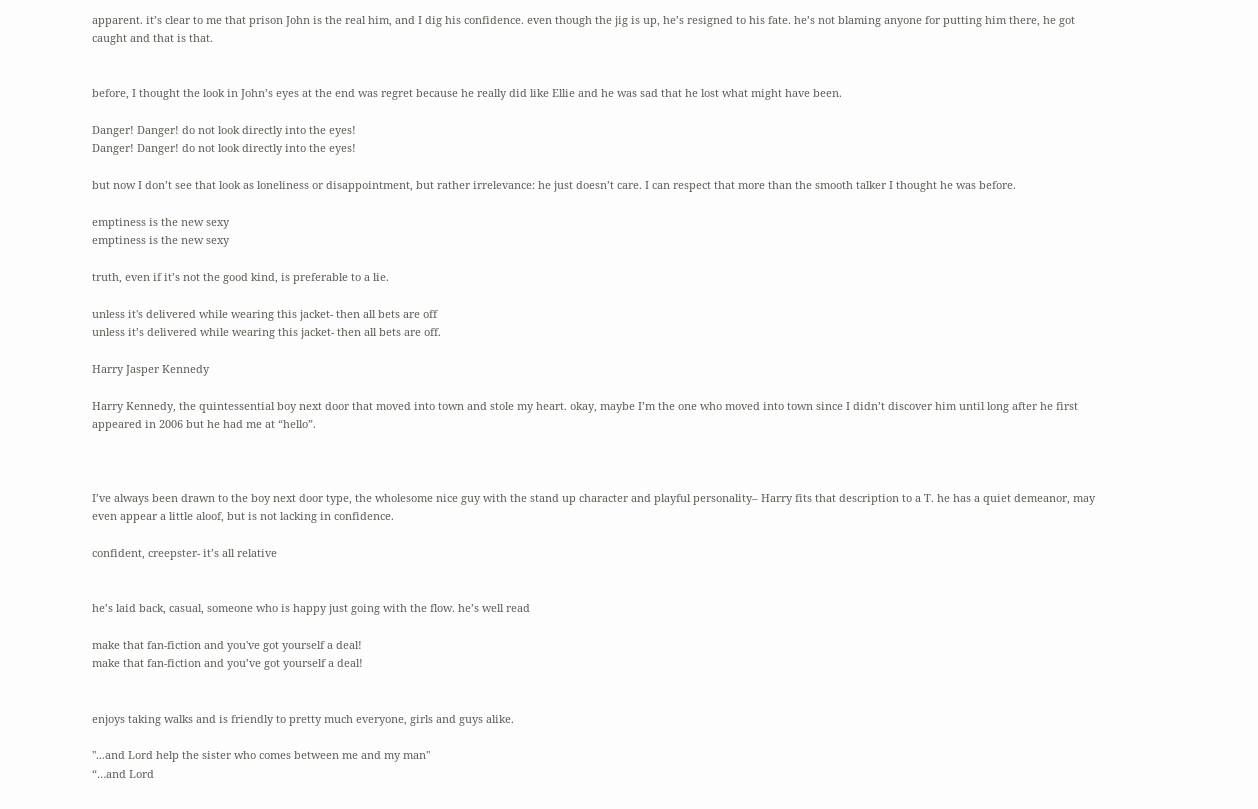apparent. it’s clear to me that prison John is the real him, and I dig his confidence. even though the jig is up, he’s resigned to his fate. he’s not blaming anyone for putting him there, he got caught and that is that.


before, I thought the look in John’s eyes at the end was regret because he really did like Ellie and he was sad that he lost what might have been.

Danger! Danger! do not look directly into the eyes!
Danger! Danger! do not look directly into the eyes!

but now I don’t see that look as loneliness or disappointment, but rather irrelevance: he just doesn’t care. I can respect that more than the smooth talker I thought he was before.

emptiness is the new sexy
emptiness is the new sexy

truth, even if it’s not the good kind, is preferable to a lie.

unless it's delivered while wearing this jacket- then all bets are off
unless it’s delivered while wearing this jacket- then all bets are off.

Harry Jasper Kennedy

Harry Kennedy, the quintessential boy next door that moved into town and stole my heart. okay, maybe I’m the one who moved into town since I didn’t discover him until long after he first appeared in 2006 but he had me at “hello”.



I’ve always been drawn to the boy next door type, the wholesome nice guy with the stand up character and playful personality– Harry fits that description to a T. he has a quiet demeanor, may even appear a little aloof, but is not lacking in confidence.

confident, creepster- it’s all relative


he’s laid back, casual, someone who is happy just going with the flow. he’s well read

make that fan-fiction and you've got yourself a deal!
make that fan-fiction and you’ve got yourself a deal!


enjoys taking walks and is friendly to pretty much everyone, girls and guys alike.

"...and Lord help the sister who comes between me and my man"
“…and Lord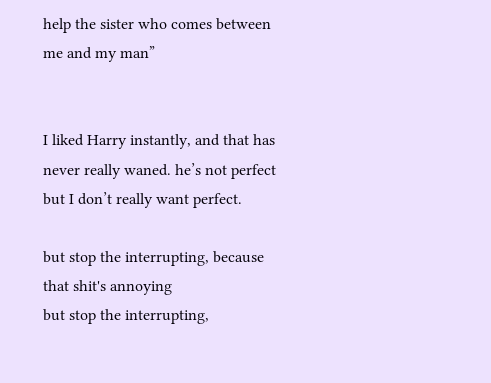help the sister who comes between me and my man”


I liked Harry instantly, and that has never really waned. he’s not perfect but I don’t really want perfect.

but stop the interrupting, because that shit's annoying
but stop the interrupting,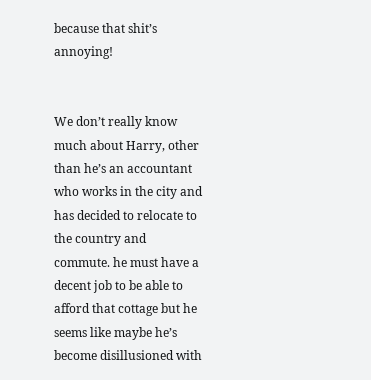because that shit’s annoying!


We don’t really know much about Harry, other than he’s an accountant who works in the city and has decided to relocate to the country and commute. he must have a decent job to be able to afford that cottage but he seems like maybe he’s become disillusioned with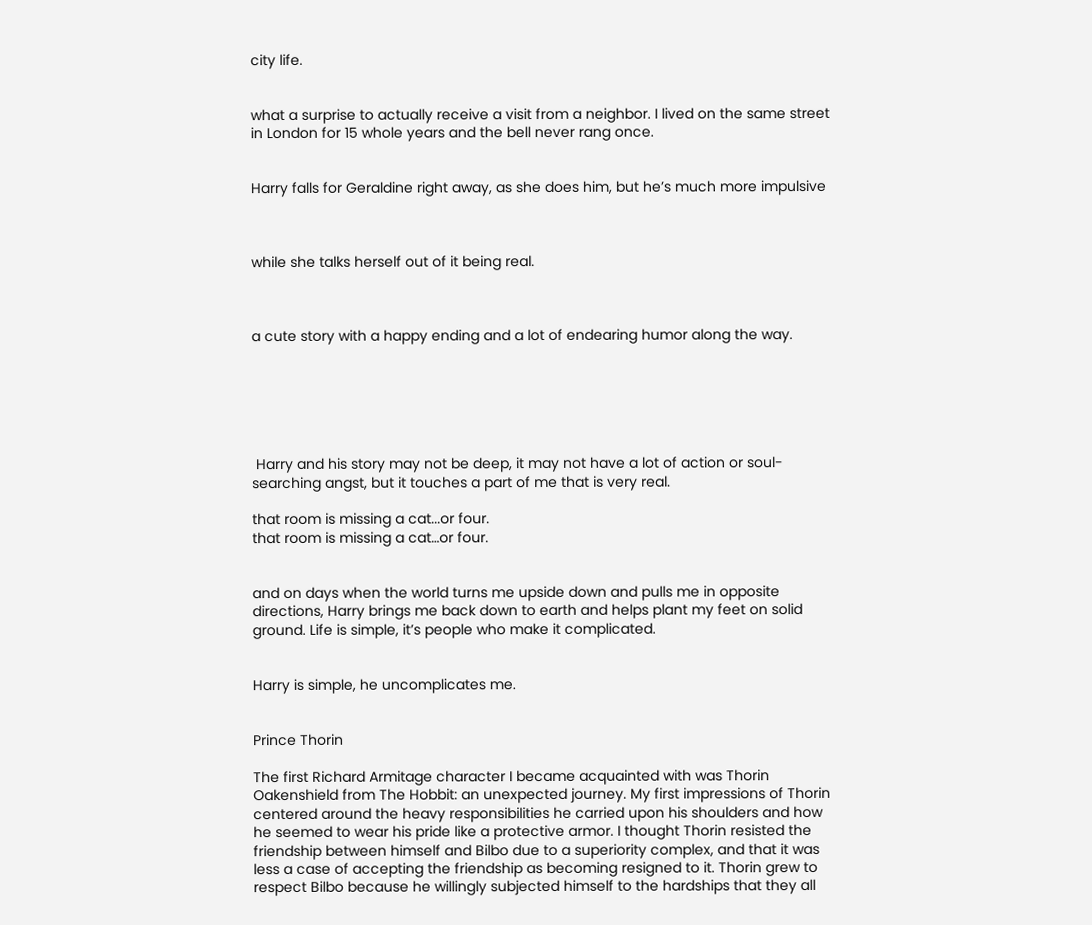city life.


what a surprise to actually receive a visit from a neighbor. I lived on the same street in London for 15 whole years and the bell never rang once.


Harry falls for Geraldine right away, as she does him, but he’s much more impulsive



while she talks herself out of it being real.



a cute story with a happy ending and a lot of endearing humor along the way.






 Harry and his story may not be deep, it may not have a lot of action or soul-searching angst, but it touches a part of me that is very real.

that room is missing a cat...or four.
that room is missing a cat…or four.


and on days when the world turns me upside down and pulls me in opposite directions, Harry brings me back down to earth and helps plant my feet on solid ground. Life is simple, it’s people who make it complicated.


Harry is simple, he uncomplicates me.


Prince Thorin

The first Richard Armitage character I became acquainted with was Thorin Oakenshield from The Hobbit: an unexpected journey. My first impressions of Thorin centered around the heavy responsibilities he carried upon his shoulders and how he seemed to wear his pride like a protective armor. I thought Thorin resisted the friendship between himself and Bilbo due to a superiority complex, and that it was less a case of accepting the friendship as becoming resigned to it. Thorin grew to respect Bilbo because he willingly subjected himself to the hardships that they all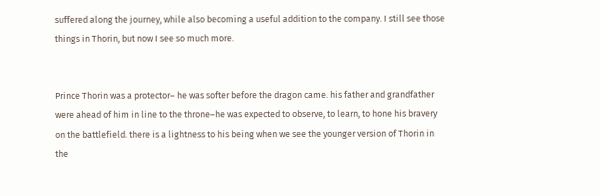suffered along the journey, while also becoming a useful addition to the company. I still see those things in Thorin, but now I see so much more.


Prince Thorin was a protector– he was softer before the dragon came. his father and grandfather were ahead of him in line to the throne–he was expected to observe, to learn, to hone his bravery on the battlefield. there is a lightness to his being when we see the younger version of Thorin in the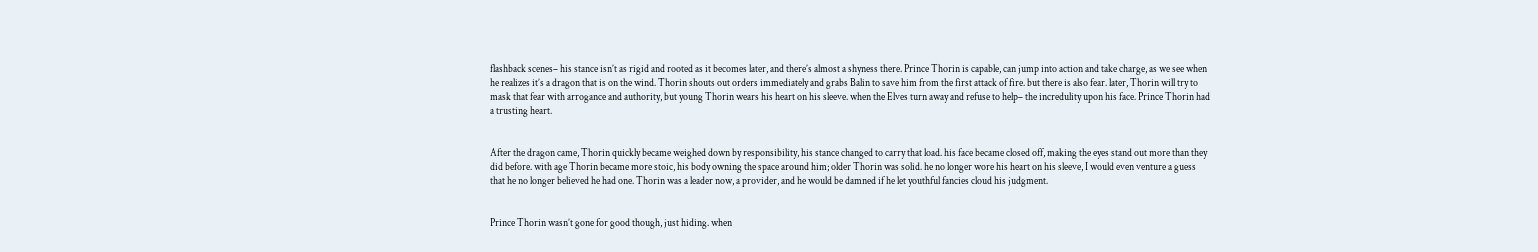flashback scenes– his stance isn’t as rigid and rooted as it becomes later, and there’s almost a shyness there. Prince Thorin is capable, can jump into action and take charge, as we see when he realizes it’s a dragon that is on the wind. Thorin shouts out orders immediately and grabs Balin to save him from the first attack of fire. but there is also fear. later, Thorin will try to mask that fear with arrogance and authority, but young Thorin wears his heart on his sleeve. when the Elves turn away and refuse to help– the incredulity upon his face. Prince Thorin had a trusting heart.


After the dragon came, Thorin quickly became weighed down by responsibility, his stance changed to carry that load. his face became closed off, making the eyes stand out more than they did before. with age Thorin became more stoic, his body owning the space around him; older Thorin was solid. he no longer wore his heart on his sleeve, I would even venture a guess that he no longer believed he had one. Thorin was a leader now, a provider, and he would be damned if he let youthful fancies cloud his judgment.


Prince Thorin wasn’t gone for good though, just hiding. when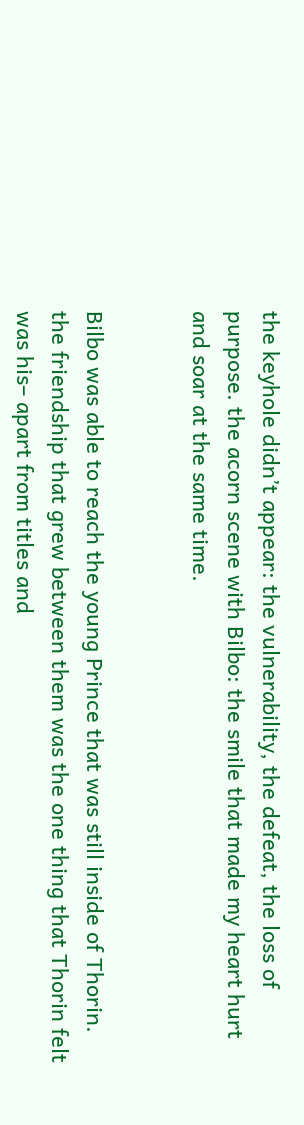the keyhole didn’t appear: the vulnerability, the defeat, the loss of purpose. the acorn scene with Bilbo: the smile that made my heart hurt and soar at the same time.


Bilbo was able to reach the young Prince that was still inside of Thorin. the friendship that grew between them was the one thing that Thorin felt was his– apart from titles and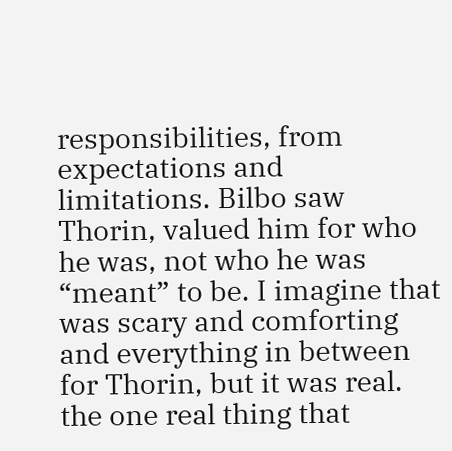responsibilities, from expectations and limitations. Bilbo saw Thorin, valued him for who he was, not who he was “meant” to be. I imagine that was scary and comforting and everything in between for Thorin, but it was real. the one real thing that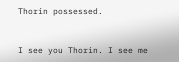Thorin possessed.


I see you Thorin. I see me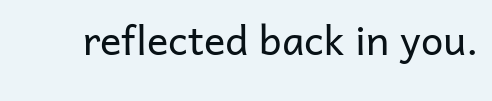reflected back in you.